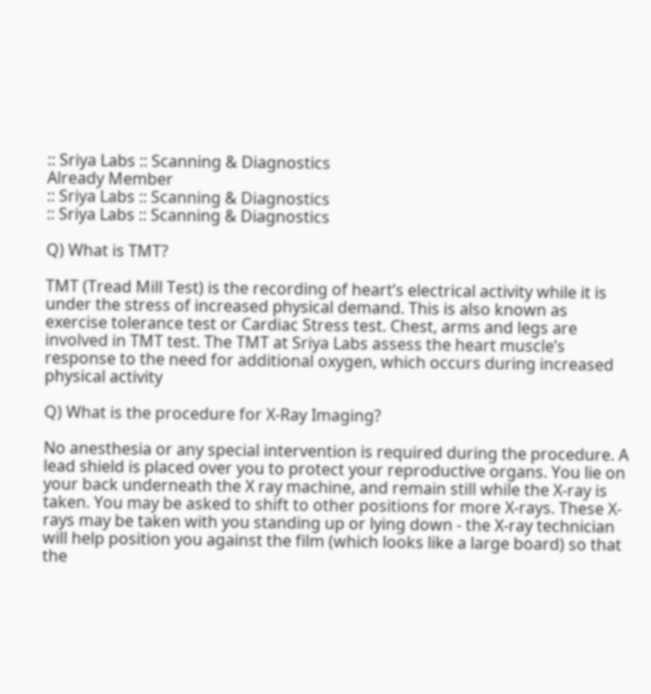:: Sriya Labs :: Scanning & Diagnostics
Already Member
:: Sriya Labs :: Scanning & Diagnostics
:: Sriya Labs :: Scanning & Diagnostics

Q) What is TMT?

TMT (Tread Mill Test) is the recording of heart’s electrical activity while it is under the stress of increased physical demand. This is also known as exercise tolerance test or Cardiac Stress test. Chest, arms and legs are involved in TMT test. The TMT at Sriya Labs assess the heart muscle’s response to the need for additional oxygen, which occurs during increased physical activity

Q) What is the procedure for X-Ray Imaging?

No anesthesia or any special intervention is required during the procedure. A lead shield is placed over you to protect your reproductive organs. You lie on your back underneath the X ray machine, and remain still while the X-ray is taken. You may be asked to shift to other positions for more X-rays. These X-rays may be taken with you standing up or lying down - the X-ray technician will help position you against the film (which looks like a large board) so that the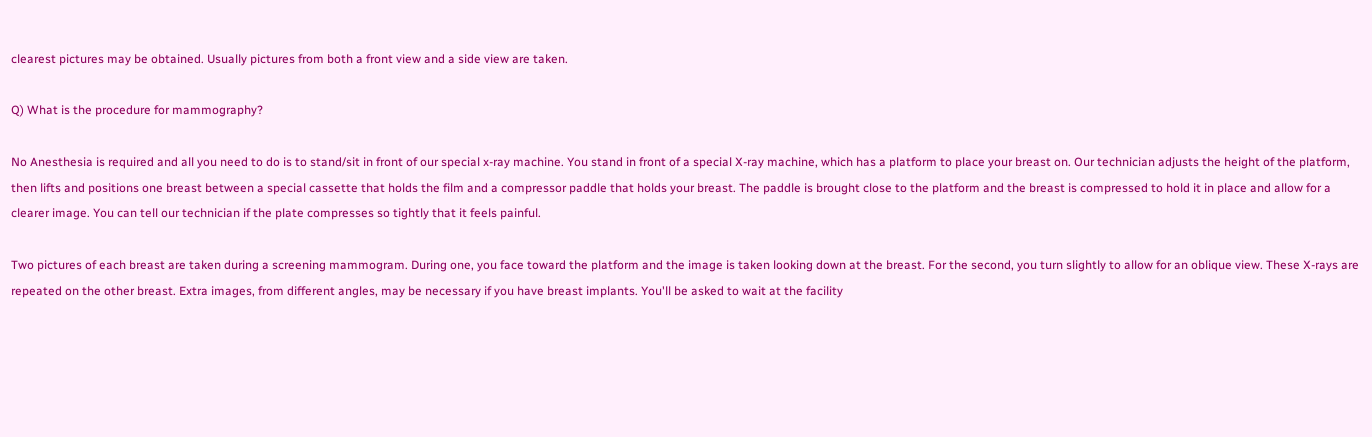clearest pictures may be obtained. Usually pictures from both a front view and a side view are taken.

Q) What is the procedure for mammography?

No Anesthesia is required and all you need to do is to stand/sit in front of our special x-ray machine. You stand in front of a special X-ray machine, which has a platform to place your breast on. Our technician adjusts the height of the platform, then lifts and positions one breast between a special cassette that holds the film and a compressor paddle that holds your breast. The paddle is brought close to the platform and the breast is compressed to hold it in place and allow for a clearer image. You can tell our technician if the plate compresses so tightly that it feels painful.

Two pictures of each breast are taken during a screening mammogram. During one, you face toward the platform and the image is taken looking down at the breast. For the second, you turn slightly to allow for an oblique view. These X-rays are repeated on the other breast. Extra images, from different angles, may be necessary if you have breast implants. You'll be asked to wait at the facility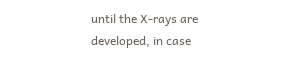until the X-rays are developed, in case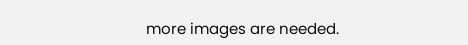more images are needed.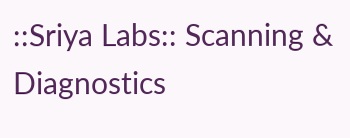::Sriya Labs:: Scanning & Diagnostics